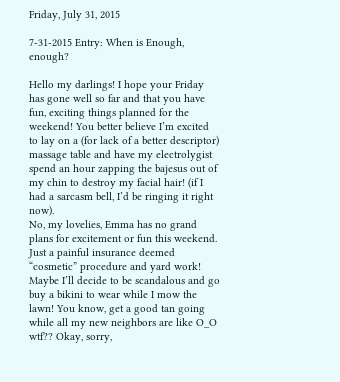Friday, July 31, 2015

7-31-2015 Entry: When is Enough, enough?

Hello my darlings! I hope your Friday has gone well so far and that you have fun, exciting things planned for the weekend! You better believe I’m excited to lay on a (for lack of a better descriptor) massage table and have my electrolygist spend an hour zapping the bajesus out of my chin to destroy my facial hair! (if I had a sarcasm bell, I’d be ringing it right now).
No, my lovelies, Emma has no grand plans for excitement or fun this weekend. Just a painful insurance deemed “cosmetic” procedure and yard work! Maybe I’ll decide to be scandalous and go buy a bikini to wear while I mow the lawn! You know, get a good tan going while all my new neighbors are like O_O wtf?? Okay, sorry,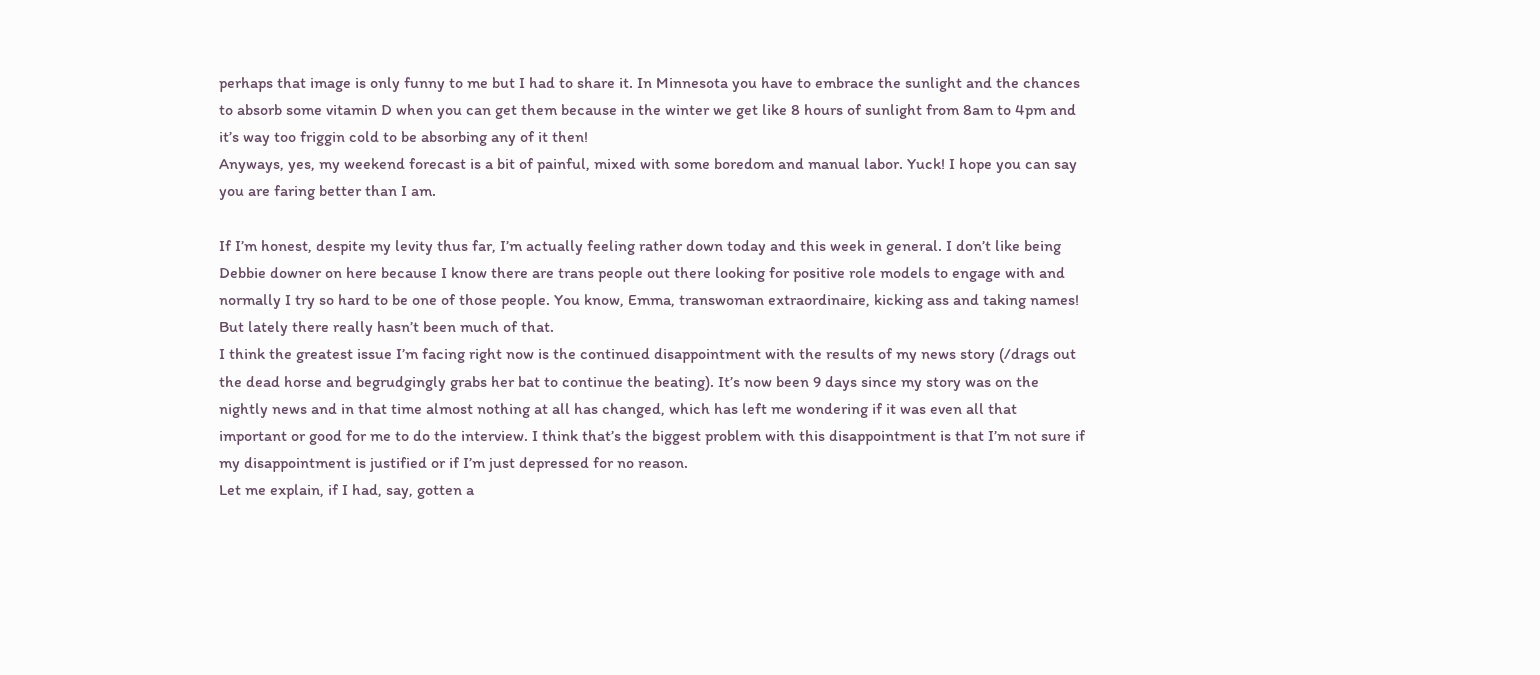perhaps that image is only funny to me but I had to share it. In Minnesota you have to embrace the sunlight and the chances to absorb some vitamin D when you can get them because in the winter we get like 8 hours of sunlight from 8am to 4pm and it’s way too friggin cold to be absorbing any of it then!
Anyways, yes, my weekend forecast is a bit of painful, mixed with some boredom and manual labor. Yuck! I hope you can say you are faring better than I am.

If I’m honest, despite my levity thus far, I’m actually feeling rather down today and this week in general. I don’t like being Debbie downer on here because I know there are trans people out there looking for positive role models to engage with and normally I try so hard to be one of those people. You know, Emma, transwoman extraordinaire, kicking ass and taking names! But lately there really hasn’t been much of that.
I think the greatest issue I’m facing right now is the continued disappointment with the results of my news story (/drags out the dead horse and begrudgingly grabs her bat to continue the beating). It’s now been 9 days since my story was on the nightly news and in that time almost nothing at all has changed, which has left me wondering if it was even all that important or good for me to do the interview. I think that’s the biggest problem with this disappointment is that I’m not sure if my disappointment is justified or if I’m just depressed for no reason.
Let me explain, if I had, say, gotten a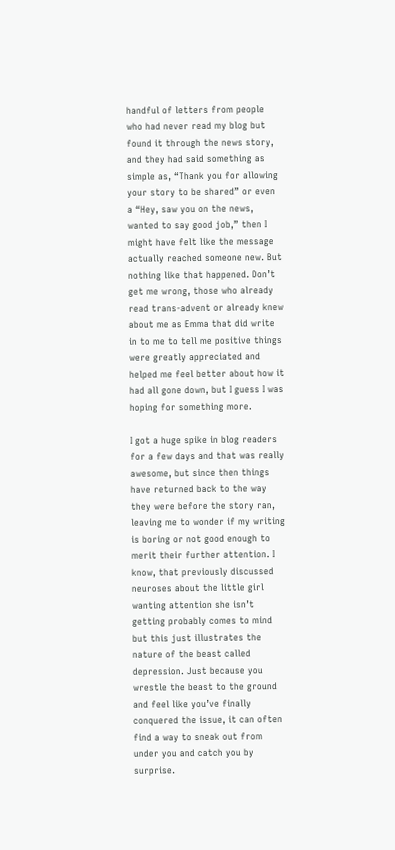handful of letters from people who had never read my blog but found it through the news story, and they had said something as simple as, “Thank you for allowing your story to be shared” or even a “Hey, saw you on the news, wanted to say good job,” then I might have felt like the message actually reached someone new. But nothing like that happened. Don’t get me wrong, those who already read trans-advent or already knew about me as Emma that did write in to me to tell me positive things were greatly appreciated and helped me feel better about how it had all gone down, but I guess I was hoping for something more.

I got a huge spike in blog readers for a few days and that was really awesome, but since then things have returned back to the way they were before the story ran, leaving me to wonder if my writing is boring or not good enough to merit their further attention. I know, that previously discussed neuroses about the little girl wanting attention she isn’t getting probably comes to mind but this just illustrates the nature of the beast called depression. Just because you wrestle the beast to the ground and feel like you’ve finally conquered the issue, it can often find a way to sneak out from under you and catch you by surprise.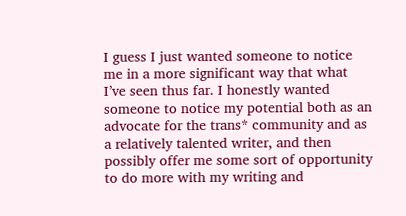I guess I just wanted someone to notice me in a more significant way that what I’ve seen thus far. I honestly wanted someone to notice my potential both as an advocate for the trans* community and as a relatively talented writer, and then possibly offer me some sort of opportunity to do more with my writing and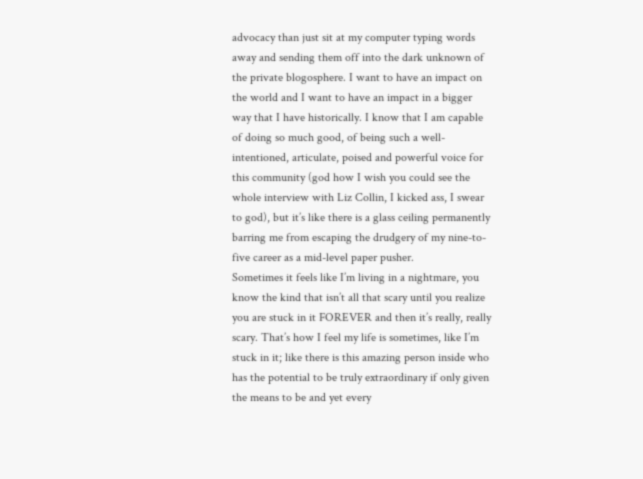advocacy than just sit at my computer typing words away and sending them off into the dark unknown of the private blogosphere. I want to have an impact on the world and I want to have an impact in a bigger way that I have historically. I know that I am capable of doing so much good, of being such a well-intentioned, articulate, poised and powerful voice for this community (god how I wish you could see the whole interview with Liz Collin, I kicked ass, I swear to god), but it’s like there is a glass ceiling permanently barring me from escaping the drudgery of my nine-to-five career as a mid-level paper pusher.
Sometimes it feels like I’m living in a nightmare, you know the kind that isn’t all that scary until you realize you are stuck in it FOREVER and then it’s really, really scary. That’s how I feel my life is sometimes, like I’m stuck in it; like there is this amazing person inside who has the potential to be truly extraordinary if only given the means to be and yet every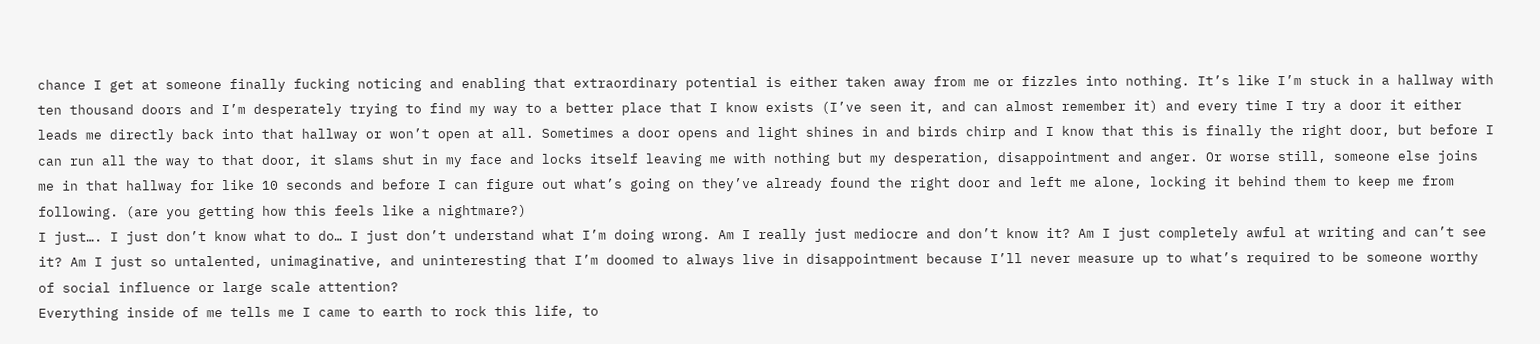chance I get at someone finally fucking noticing and enabling that extraordinary potential is either taken away from me or fizzles into nothing. It’s like I’m stuck in a hallway with ten thousand doors and I’m desperately trying to find my way to a better place that I know exists (I’ve seen it, and can almost remember it) and every time I try a door it either leads me directly back into that hallway or won’t open at all. Sometimes a door opens and light shines in and birds chirp and I know that this is finally the right door, but before I can run all the way to that door, it slams shut in my face and locks itself leaving me with nothing but my desperation, disappointment and anger. Or worse still, someone else joins me in that hallway for like 10 seconds and before I can figure out what’s going on they’ve already found the right door and left me alone, locking it behind them to keep me from following. (are you getting how this feels like a nightmare?)
I just…. I just don’t know what to do… I just don’t understand what I’m doing wrong. Am I really just mediocre and don’t know it? Am I just completely awful at writing and can’t see it? Am I just so untalented, unimaginative, and uninteresting that I’m doomed to always live in disappointment because I’ll never measure up to what’s required to be someone worthy of social influence or large scale attention?
Everything inside of me tells me I came to earth to rock this life, to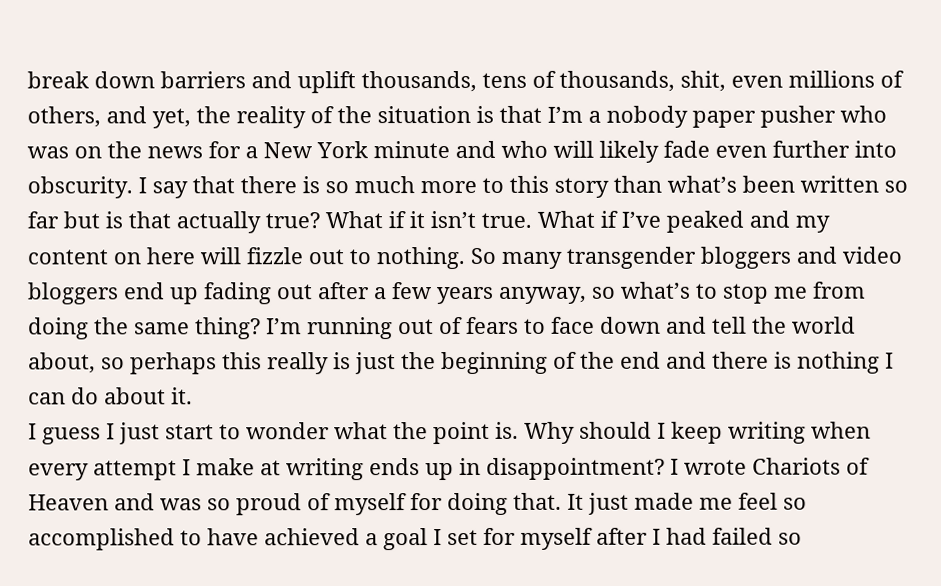break down barriers and uplift thousands, tens of thousands, shit, even millions of others, and yet, the reality of the situation is that I’m a nobody paper pusher who was on the news for a New York minute and who will likely fade even further into obscurity. I say that there is so much more to this story than what’s been written so far but is that actually true? What if it isn’t true. What if I’ve peaked and my content on here will fizzle out to nothing. So many transgender bloggers and video bloggers end up fading out after a few years anyway, so what’s to stop me from doing the same thing? I’m running out of fears to face down and tell the world about, so perhaps this really is just the beginning of the end and there is nothing I can do about it.
I guess I just start to wonder what the point is. Why should I keep writing when every attempt I make at writing ends up in disappointment? I wrote Chariots of Heaven and was so proud of myself for doing that. It just made me feel so accomplished to have achieved a goal I set for myself after I had failed so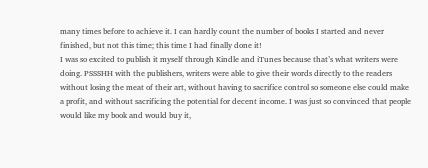many times before to achieve it. I can hardly count the number of books I started and never finished, but not this time; this time I had finally done it!
I was so excited to publish it myself through Kindle and iTunes because that’s what writers were doing. PSSSHH with the publishers, writers were able to give their words directly to the readers without losing the meat of their art, without having to sacrifice control so someone else could make a profit, and without sacrificing the potential for decent income. I was just so convinced that people would like my book and would buy it,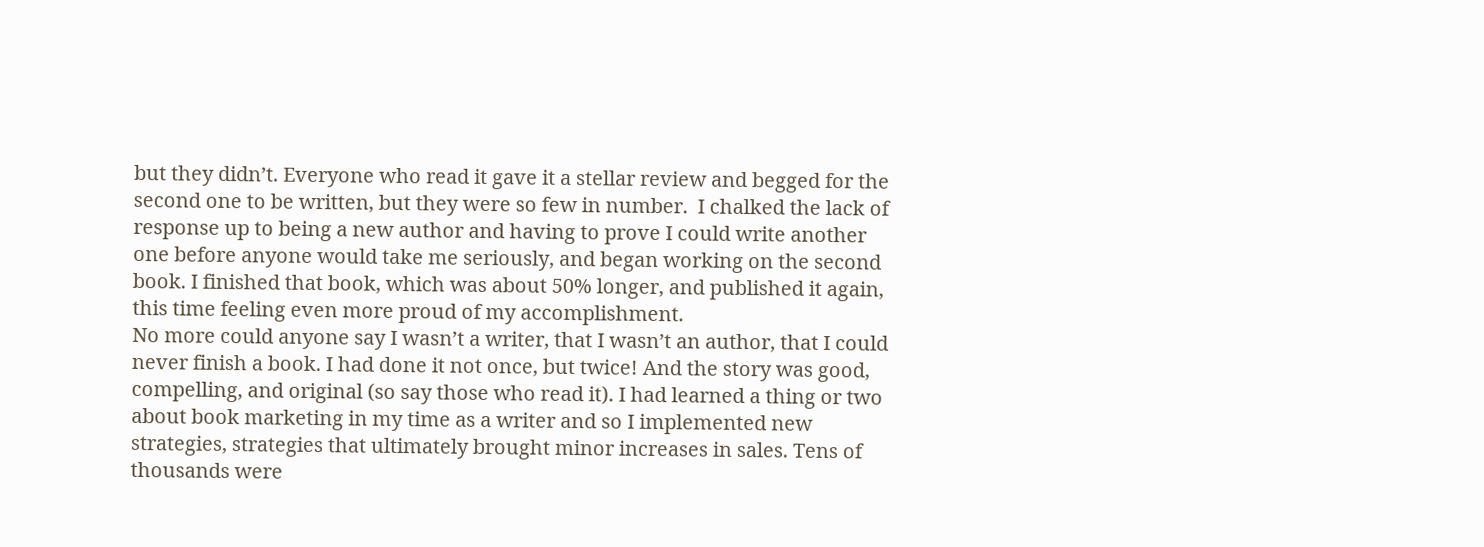but they didn’t. Everyone who read it gave it a stellar review and begged for the second one to be written, but they were so few in number.  I chalked the lack of response up to being a new author and having to prove I could write another one before anyone would take me seriously, and began working on the second book. I finished that book, which was about 50% longer, and published it again, this time feeling even more proud of my accomplishment.
No more could anyone say I wasn’t a writer, that I wasn’t an author, that I could never finish a book. I had done it not once, but twice! And the story was good, compelling, and original (so say those who read it). I had learned a thing or two about book marketing in my time as a writer and so I implemented new strategies, strategies that ultimately brought minor increases in sales. Tens of thousands were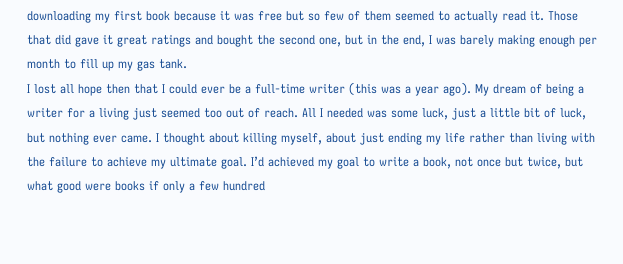downloading my first book because it was free but so few of them seemed to actually read it. Those that did gave it great ratings and bought the second one, but in the end, I was barely making enough per month to fill up my gas tank.
I lost all hope then that I could ever be a full-time writer (this was a year ago). My dream of being a writer for a living just seemed too out of reach. All I needed was some luck, just a little bit of luck, but nothing ever came. I thought about killing myself, about just ending my life rather than living with the failure to achieve my ultimate goal. I’d achieved my goal to write a book, not once but twice, but what good were books if only a few hundred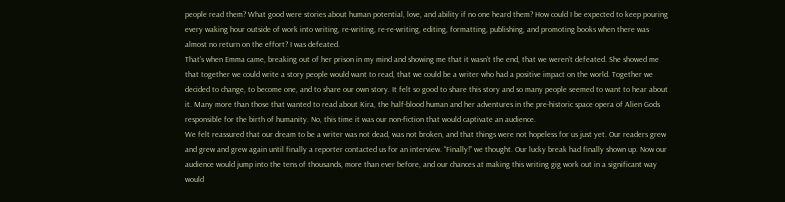people read them? What good were stories about human potential, love, and ability if no one heard them? How could I be expected to keep pouring every waking hour outside of work into writing, re-writing, re-re-writing, editing, formatting, publishing, and promoting books when there was almost no return on the effort? I was defeated.
That’s when Emma came, breaking out of her prison in my mind and showing me that it wasn’t the end, that we weren’t defeated. She showed me that together we could write a story people would want to read, that we could be a writer who had a positive impact on the world. Together we decided to change, to become one, and to share our own story. It felt so good to share this story and so many people seemed to want to hear about it. Many more than those that wanted to read about Kira, the half-blood human and her adventures in the pre-historic space opera of Alien Gods responsible for the birth of humanity. No, this time it was our non-fiction that would captivate an audience.
We felt reassured that our dream to be a writer was not dead, was not broken, and that things were not hopeless for us just yet. Our readers grew and grew and grew again until finally a reporter contacted us for an interview. “Finally!” we thought. Our lucky break had finally shown up. Now our audience would jump into the tens of thousands, more than ever before, and our chances at making this writing gig work out in a significant way would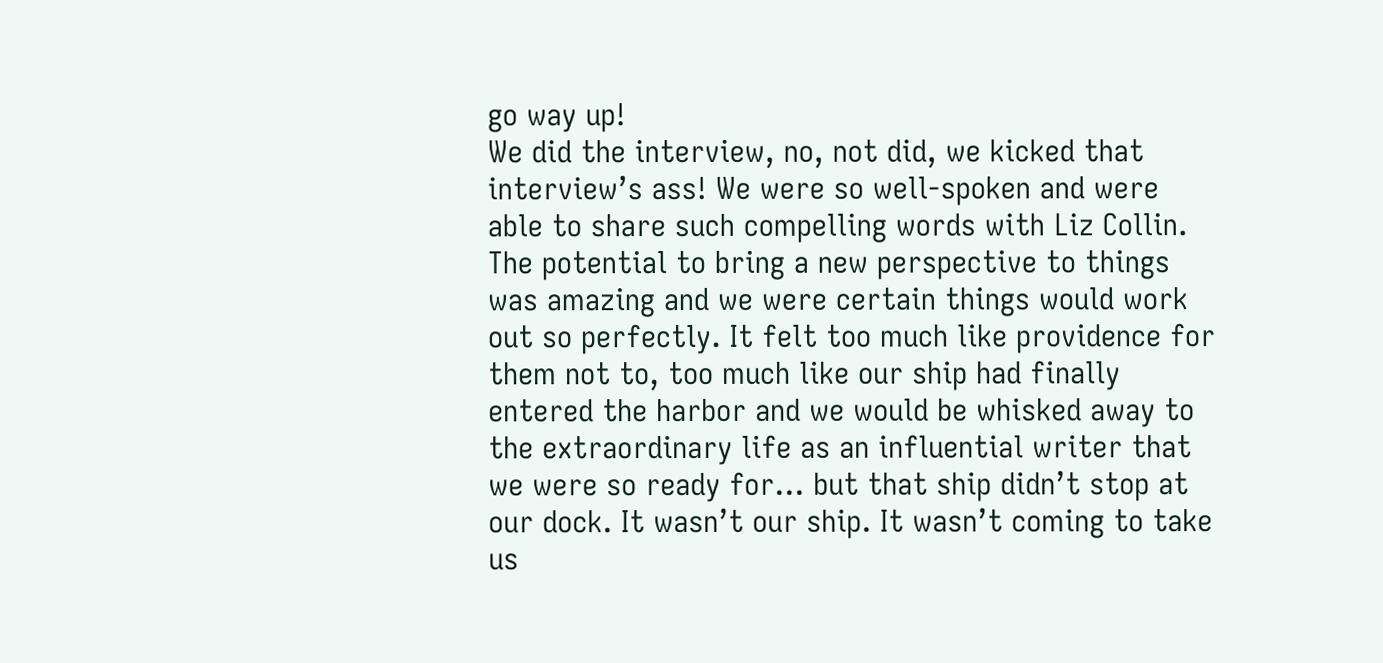go way up!
We did the interview, no, not did, we kicked that interview’s ass! We were so well-spoken and were able to share such compelling words with Liz Collin. The potential to bring a new perspective to things was amazing and we were certain things would work out so perfectly. It felt too much like providence for them not to, too much like our ship had finally entered the harbor and we would be whisked away to the extraordinary life as an influential writer that we were so ready for… but that ship didn’t stop at our dock. It wasn’t our ship. It wasn’t coming to take us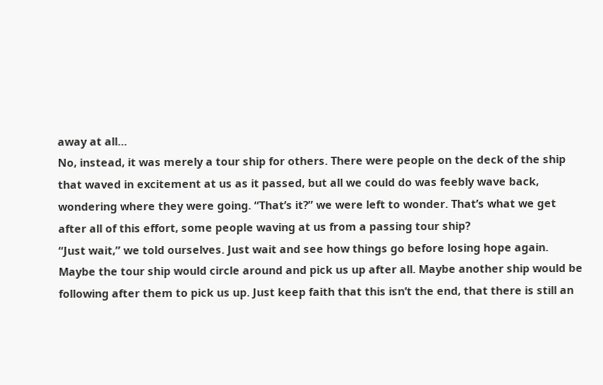away at all…
No, instead, it was merely a tour ship for others. There were people on the deck of the ship that waved in excitement at us as it passed, but all we could do was feebly wave back, wondering where they were going. “That’s it?” we were left to wonder. That’s what we get after all of this effort, some people waving at us from a passing tour ship?
“Just wait,” we told ourselves. Just wait and see how things go before losing hope again. Maybe the tour ship would circle around and pick us up after all. Maybe another ship would be following after them to pick us up. Just keep faith that this isn’t the end, that there is still an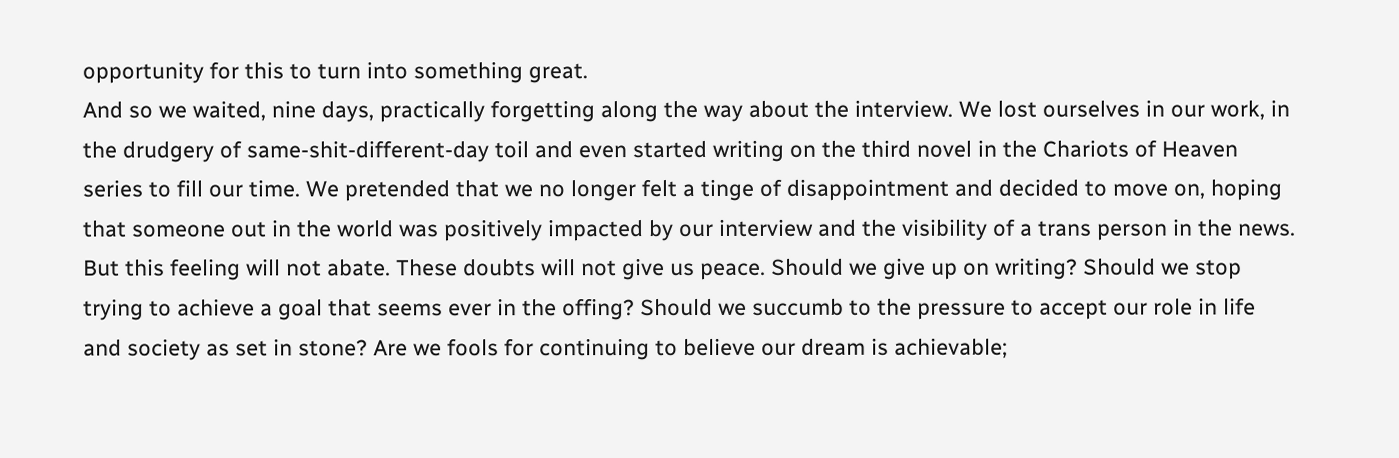opportunity for this to turn into something great.
And so we waited, nine days, practically forgetting along the way about the interview. We lost ourselves in our work, in the drudgery of same-shit-different-day toil and even started writing on the third novel in the Chariots of Heaven series to fill our time. We pretended that we no longer felt a tinge of disappointment and decided to move on, hoping that someone out in the world was positively impacted by our interview and the visibility of a trans person in the news.
But this feeling will not abate. These doubts will not give us peace. Should we give up on writing? Should we stop trying to achieve a goal that seems ever in the offing? Should we succumb to the pressure to accept our role in life and society as set in stone? Are we fools for continuing to believe our dream is achievable;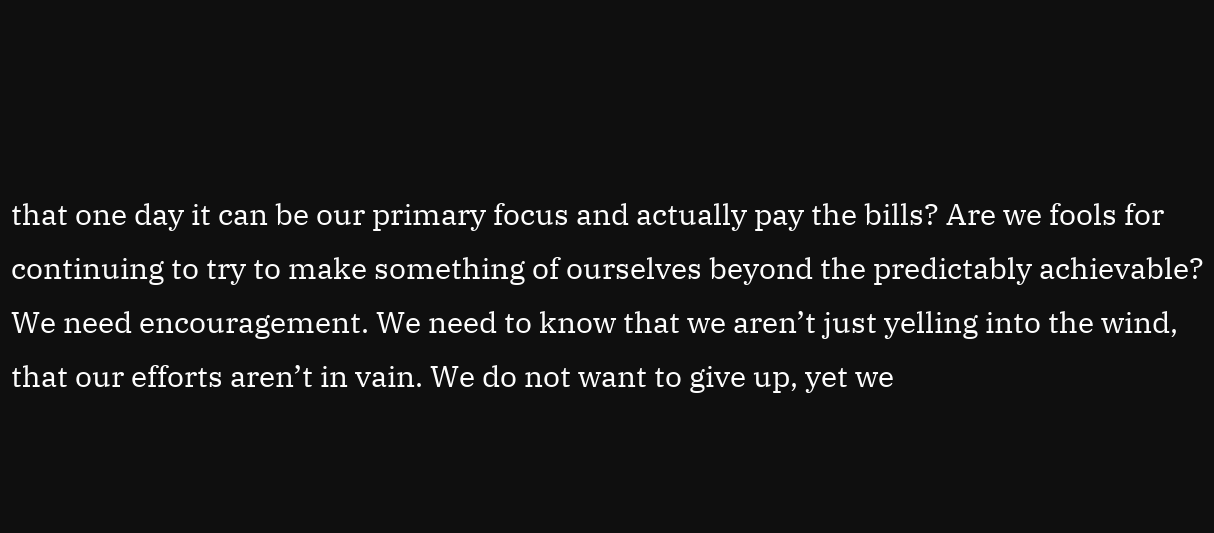that one day it can be our primary focus and actually pay the bills? Are we fools for continuing to try to make something of ourselves beyond the predictably achievable?
We need encouragement. We need to know that we aren’t just yelling into the wind, that our efforts aren’t in vain. We do not want to give up, yet we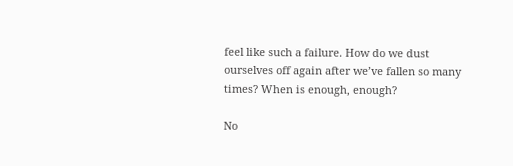feel like such a failure. How do we dust ourselves off again after we’ve fallen so many times? When is enough, enough?

No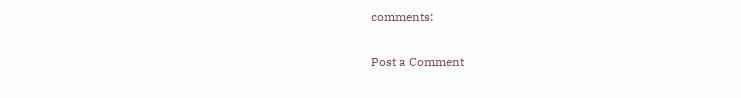comments:

Post a Comment